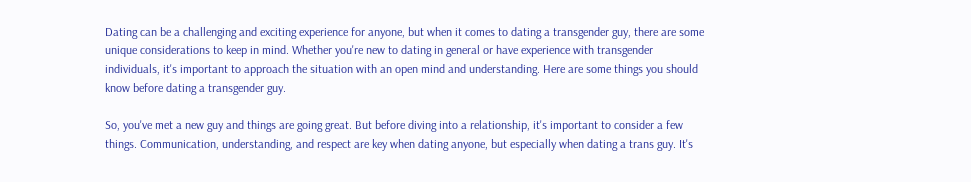Dating can be a challenging and exciting experience for anyone, but when it comes to dating a transgender guy, there are some unique considerations to keep in mind. Whether you're new to dating in general or have experience with transgender individuals, it's important to approach the situation with an open mind and understanding. Here are some things you should know before dating a transgender guy.

So, you've met a new guy and things are going great. But before diving into a relationship, it's important to consider a few things. Communication, understanding, and respect are key when dating anyone, but especially when dating a trans guy. It's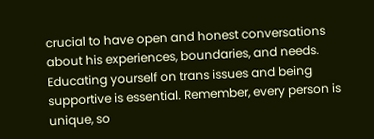crucial to have open and honest conversations about his experiences, boundaries, and needs. Educating yourself on trans issues and being supportive is essential. Remember, every person is unique, so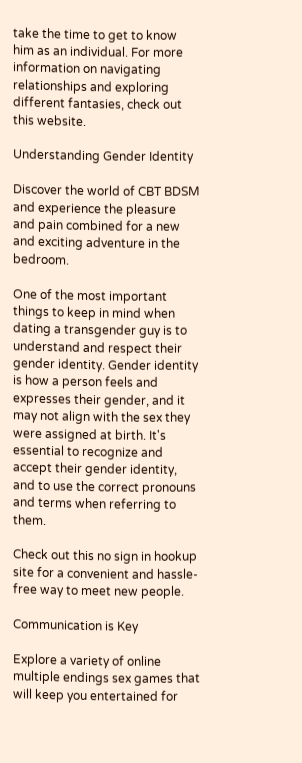take the time to get to know him as an individual. For more information on navigating relationships and exploring different fantasies, check out this website.

Understanding Gender Identity

Discover the world of CBT BDSM and experience the pleasure and pain combined for a new and exciting adventure in the bedroom.

One of the most important things to keep in mind when dating a transgender guy is to understand and respect their gender identity. Gender identity is how a person feels and expresses their gender, and it may not align with the sex they were assigned at birth. It's essential to recognize and accept their gender identity, and to use the correct pronouns and terms when referring to them.

Check out this no sign in hookup site for a convenient and hassle-free way to meet new people.

Communication is Key

Explore a variety of online multiple endings sex games that will keep you entertained for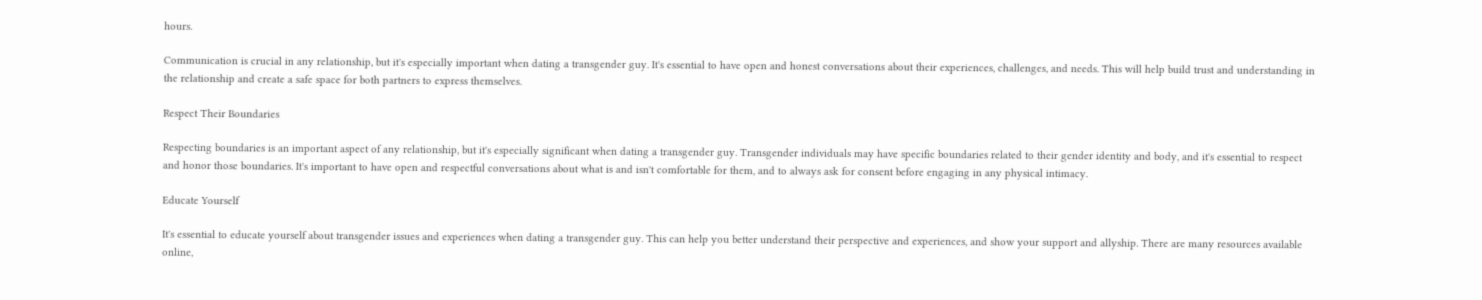hours.

Communication is crucial in any relationship, but it's especially important when dating a transgender guy. It's essential to have open and honest conversations about their experiences, challenges, and needs. This will help build trust and understanding in the relationship and create a safe space for both partners to express themselves.

Respect Their Boundaries

Respecting boundaries is an important aspect of any relationship, but it's especially significant when dating a transgender guy. Transgender individuals may have specific boundaries related to their gender identity and body, and it's essential to respect and honor those boundaries. It's important to have open and respectful conversations about what is and isn't comfortable for them, and to always ask for consent before engaging in any physical intimacy.

Educate Yourself

It's essential to educate yourself about transgender issues and experiences when dating a transgender guy. This can help you better understand their perspective and experiences, and show your support and allyship. There are many resources available online,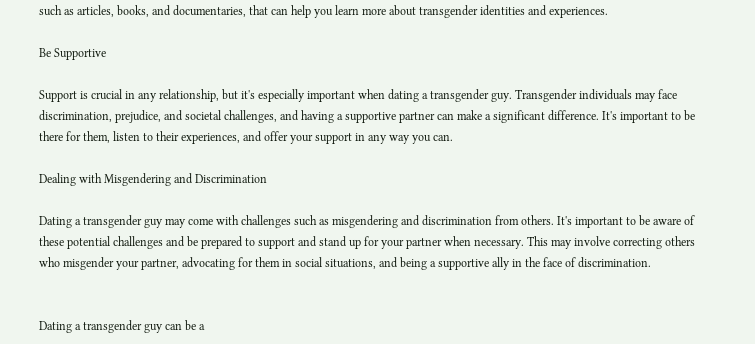such as articles, books, and documentaries, that can help you learn more about transgender identities and experiences.

Be Supportive

Support is crucial in any relationship, but it's especially important when dating a transgender guy. Transgender individuals may face discrimination, prejudice, and societal challenges, and having a supportive partner can make a significant difference. It's important to be there for them, listen to their experiences, and offer your support in any way you can.

Dealing with Misgendering and Discrimination

Dating a transgender guy may come with challenges such as misgendering and discrimination from others. It's important to be aware of these potential challenges and be prepared to support and stand up for your partner when necessary. This may involve correcting others who misgender your partner, advocating for them in social situations, and being a supportive ally in the face of discrimination.


Dating a transgender guy can be a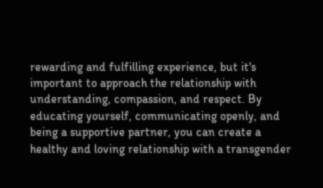rewarding and fulfilling experience, but it's important to approach the relationship with understanding, compassion, and respect. By educating yourself, communicating openly, and being a supportive partner, you can create a healthy and loving relationship with a transgender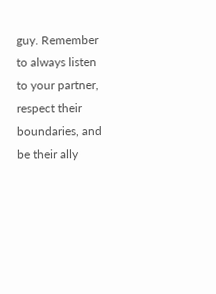guy. Remember to always listen to your partner, respect their boundaries, and be their ally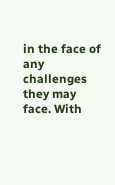in the face of any challenges they may face. With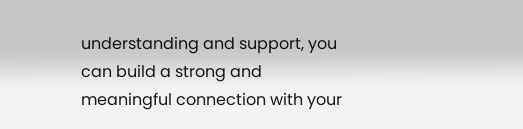understanding and support, you can build a strong and meaningful connection with your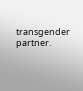transgender partner.